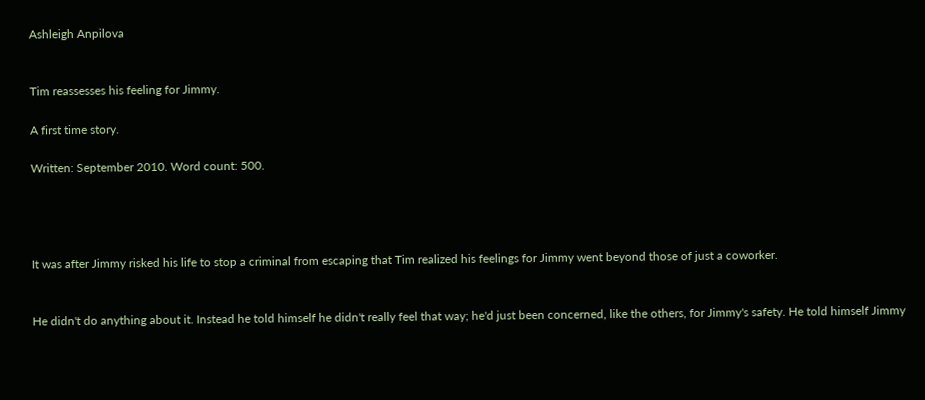Ashleigh Anpilova


Tim reassesses his feeling for Jimmy.

A first time story.

Written: September 2010. Word count: 500.




It was after Jimmy risked his life to stop a criminal from escaping that Tim realized his feelings for Jimmy went beyond those of just a coworker.


He didn't do anything about it. Instead he told himself he didn't really feel that way; he'd just been concerned, like the others, for Jimmy's safety. He told himself Jimmy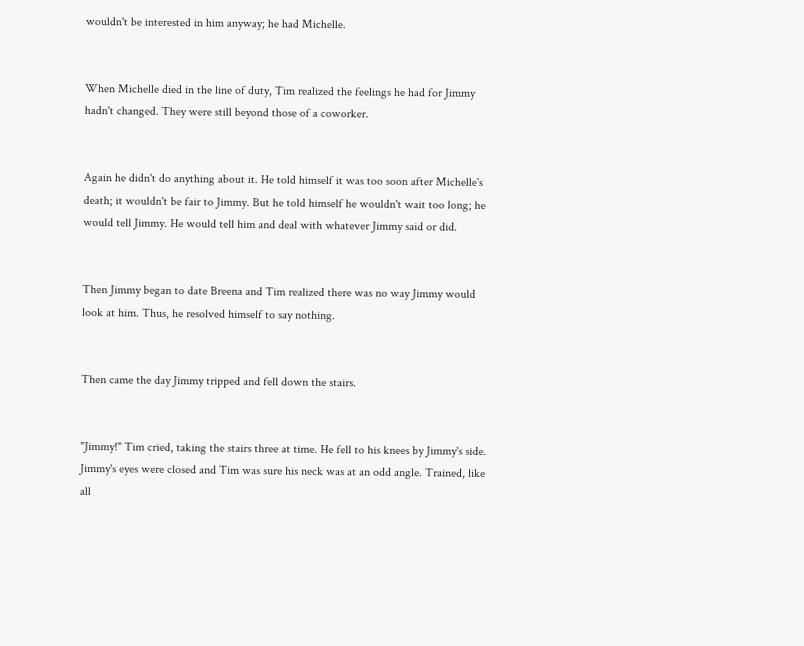wouldn't be interested in him anyway; he had Michelle.


When Michelle died in the line of duty, Tim realized the feelings he had for Jimmy hadn't changed. They were still beyond those of a coworker.


Again he didn't do anything about it. He told himself it was too soon after Michelle's death; it wouldn't be fair to Jimmy. But he told himself he wouldn't wait too long; he would tell Jimmy. He would tell him and deal with whatever Jimmy said or did.


Then Jimmy began to date Breena and Tim realized there was no way Jimmy would look at him. Thus, he resolved himself to say nothing.


Then came the day Jimmy tripped and fell down the stairs.


"Jimmy!" Tim cried, taking the stairs three at time. He fell to his knees by Jimmy's side. Jimmy's eyes were closed and Tim was sure his neck was at an odd angle. Trained, like all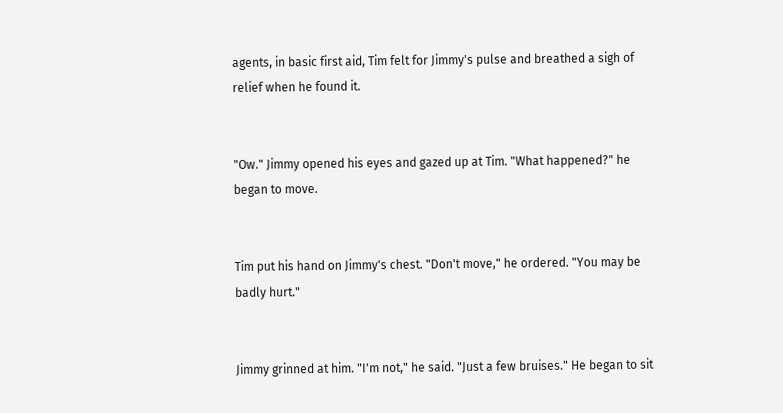agents, in basic first aid, Tim felt for Jimmy's pulse and breathed a sigh of relief when he found it.


"Ow." Jimmy opened his eyes and gazed up at Tim. "What happened?" he began to move.


Tim put his hand on Jimmy's chest. "Don't move," he ordered. "You may be badly hurt."


Jimmy grinned at him. "I'm not," he said. "Just a few bruises." He began to sit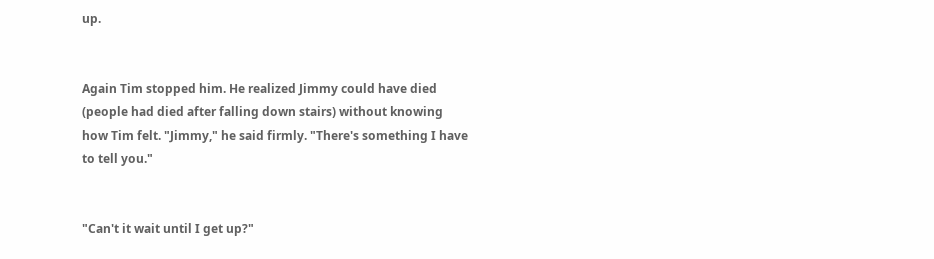up.


Again Tim stopped him. He realized Jimmy could have died (people had died after falling down stairs) without knowing how Tim felt. "Jimmy," he said firmly. "There's something I have to tell you."


"Can't it wait until I get up?"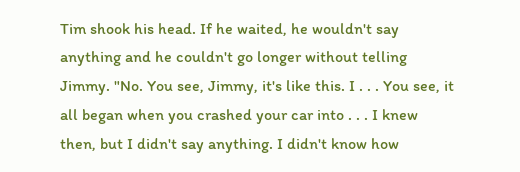Tim shook his head. If he waited, he wouldn't say anything and he couldn't go longer without telling Jimmy. "No. You see, Jimmy, it's like this. I . . . You see, it all began when you crashed your car into . . . I knew then, but I didn't say anything. I didn't know how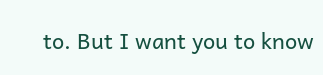to. But I want you to know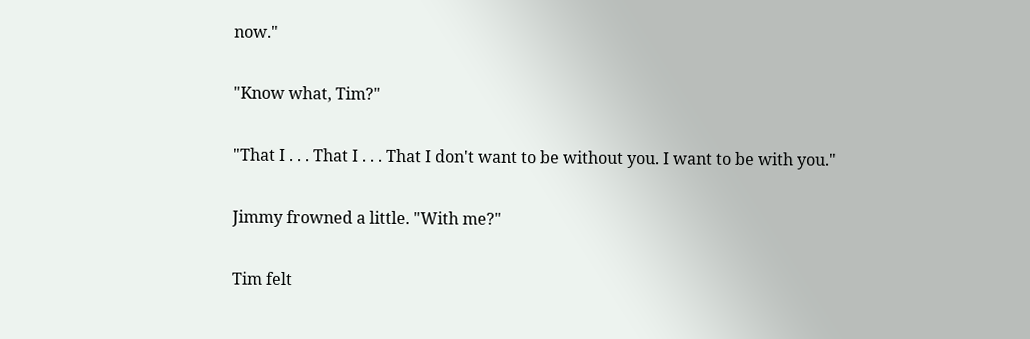now."


"Know what, Tim?"


"That I . . . That I . . . That I don't want to be without you. I want to be with you."


Jimmy frowned a little. "With me?"


Tim felt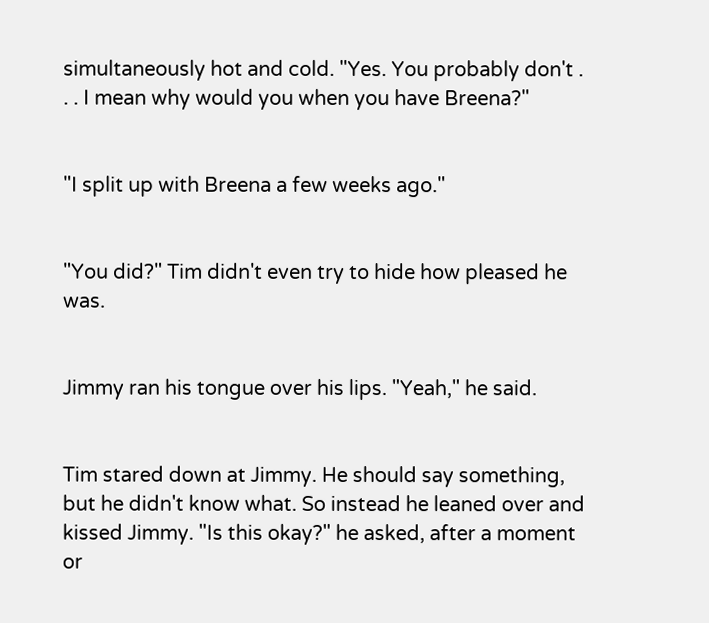simultaneously hot and cold. "Yes. You probably don't . . . I mean why would you when you have Breena?"


"I split up with Breena a few weeks ago."


"You did?" Tim didn't even try to hide how pleased he was.


Jimmy ran his tongue over his lips. "Yeah," he said.


Tim stared down at Jimmy. He should say something, but he didn't know what. So instead he leaned over and kissed Jimmy. "Is this okay?" he asked, after a moment or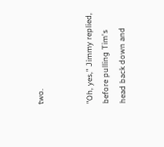two.


"Oh, yes," Jimmy replied, before pulling Tim's head back down and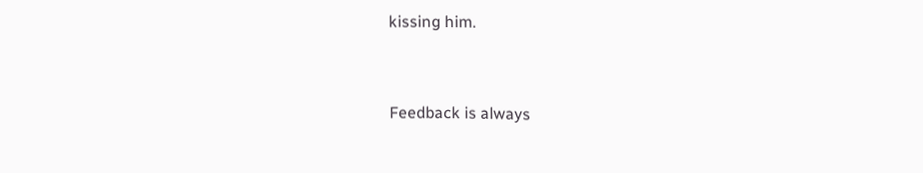kissing him.



Feedback is always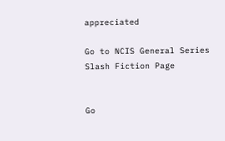appreciated

Go to NCIS General Series Slash Fiction Page


Go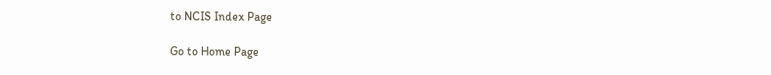to NCIS Index Page

Go to Home Page